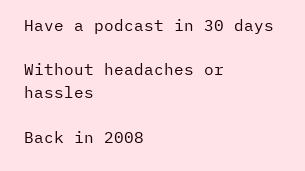Have a podcast in 30 days

Without headaches or hassles

Back in 2008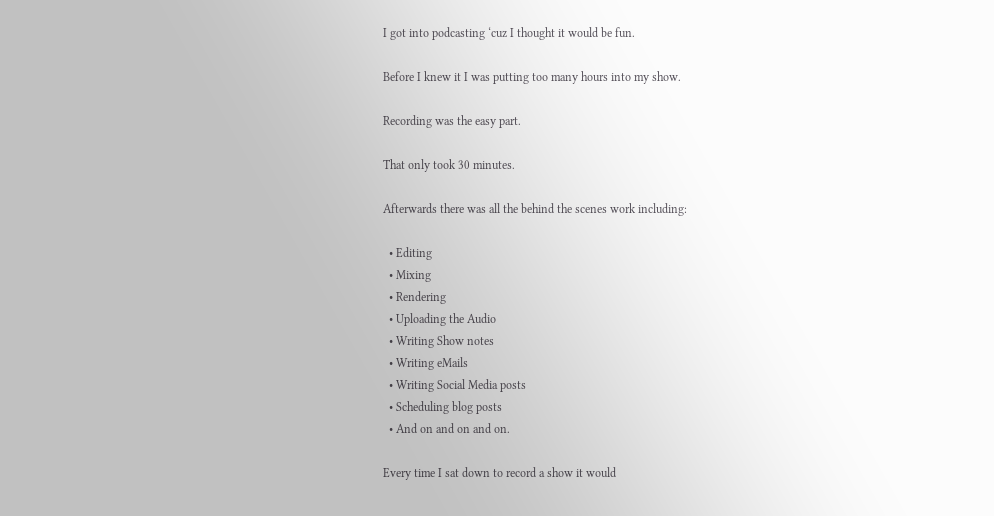I got into podcasting ‘cuz I thought it would be fun.

Before I knew it I was putting too many hours into my show.

Recording was the easy part.

That only took 30 minutes.

Afterwards there was all the behind the scenes work including:

  • Editing
  • Mixing
  • Rendering
  • Uploading the Audio
  • Writing Show notes
  • Writing eMails
  • Writing Social Media posts
  • Scheduling blog posts
  • And on and on and on.

Every time I sat down to record a show it would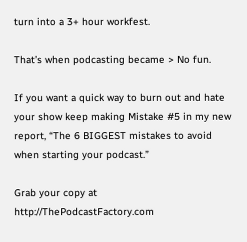turn into a 3+ hour workfest.

That’s when podcasting became > No fun.

If you want a quick way to burn out and hate your show keep making Mistake #5 in my new report, “The 6 BIGGEST mistakes to avoid when starting your podcast.”

Grab your copy at http://ThePodcastFactory.com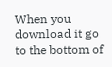When you download it go to the bottom of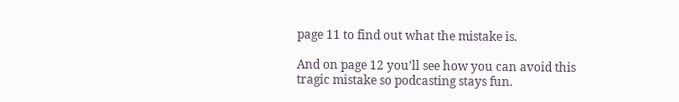page 11 to find out what the mistake is.

And on page 12 you’ll see how you can avoid this tragic mistake so podcasting stays fun.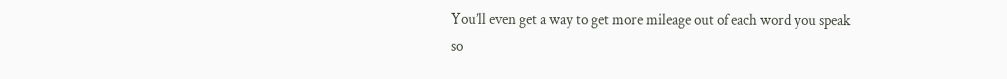You’ll even get a way to get more mileage out of each word you speak so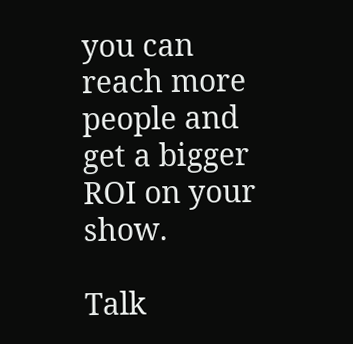you can reach more people and get a bigger ROI on your show.

Talk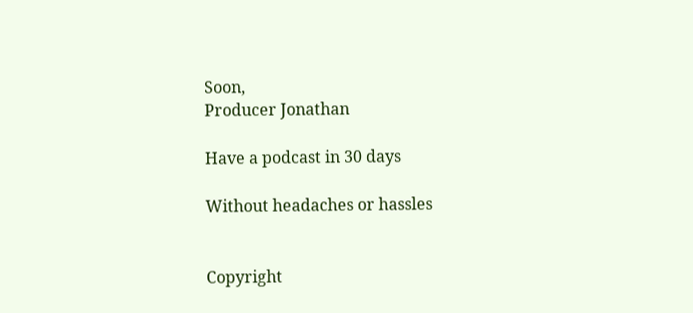Soon,
Producer Jonathan

Have a podcast in 30 days

Without headaches or hassles


Copyright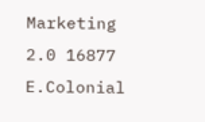Marketing 2.0 16877 E.Colonial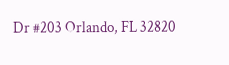Dr #203 Orlando, FL 32820